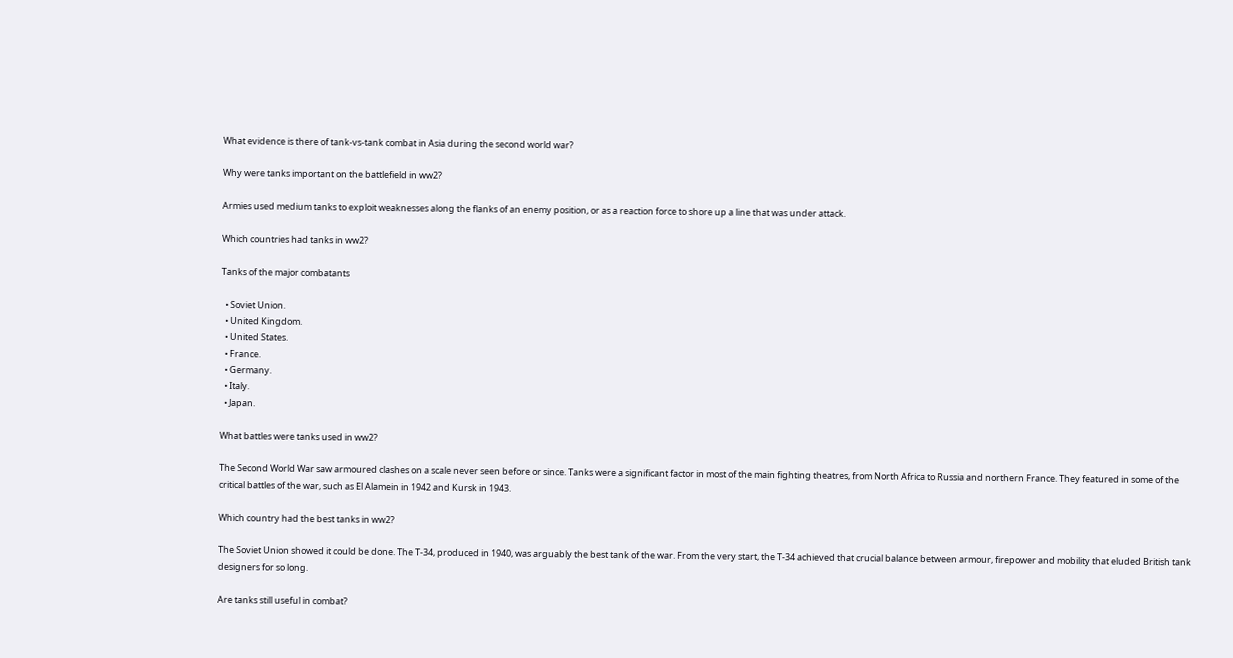What evidence is there of tank-vs-tank combat in Asia during the second world war?

Why were tanks important on the battlefield in ww2?

Armies used medium tanks to exploit weaknesses along the flanks of an enemy position, or as a reaction force to shore up a line that was under attack.

Which countries had tanks in ww2?

Tanks of the major combatants

  • Soviet Union.
  • United Kingdom.
  • United States.
  • France.
  • Germany.
  • Italy.
  • Japan.

What battles were tanks used in ww2?

The Second World War saw armoured clashes on a scale never seen before or since. Tanks were a significant factor in most of the main fighting theatres, from North Africa to Russia and northern France. They featured in some of the critical battles of the war, such as El Alamein in 1942 and Kursk in 1943.

Which country had the best tanks in ww2?

The Soviet Union showed it could be done. The T-34, produced in 1940, was arguably the best tank of the war. From the very start, the T-34 achieved that crucial balance between armour, firepower and mobility that eluded British tank designers for so long.

Are tanks still useful in combat?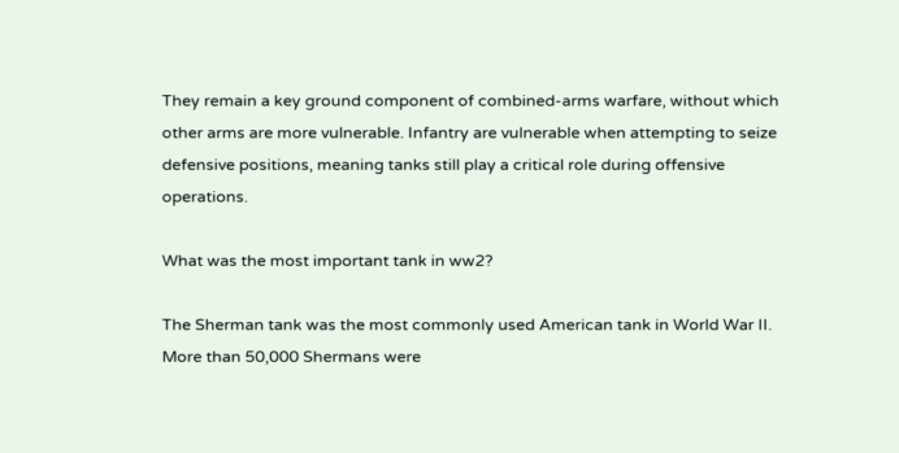They remain a key ground component of combined-arms warfare, without which other arms are more vulnerable. Infantry are vulnerable when attempting to seize defensive positions, meaning tanks still play a critical role during offensive operations.

What was the most important tank in ww2?

The Sherman tank was the most commonly used American tank in World War II. More than 50,000 Shermans were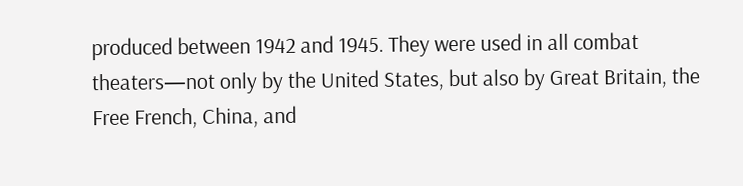produced between 1942 and 1945. They were used in all combat theaters—not only by the United States, but also by Great Britain, the Free French, China, and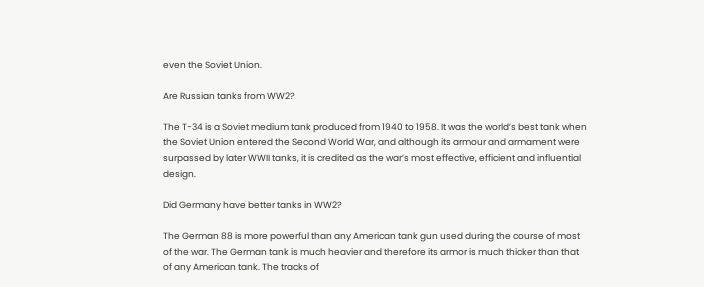even the Soviet Union.

Are Russian tanks from WW2?

The T-34 is a Soviet medium tank produced from 1940 to 1958. It was the world’s best tank when the Soviet Union entered the Second World War, and although its armour and armament were surpassed by later WWII tanks, it is credited as the war’s most effective, efficient and influential design.

Did Germany have better tanks in WW2?

The German 88 is more powerful than any American tank gun used during the course of most of the war. The German tank is much heavier and therefore its armor is much thicker than that of any American tank. The tracks of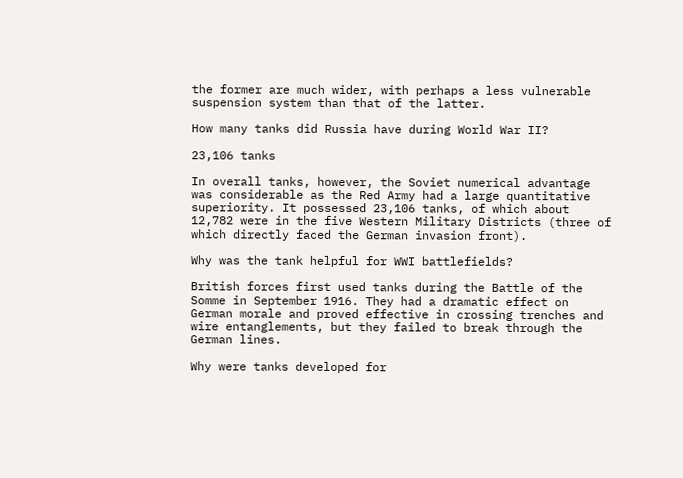the former are much wider, with perhaps a less vulnerable suspension system than that of the latter.

How many tanks did Russia have during World War II?

23,106 tanks

In overall tanks, however, the Soviet numerical advantage was considerable as the Red Army had a large quantitative superiority. It possessed 23,106 tanks, of which about 12,782 were in the five Western Military Districts (three of which directly faced the German invasion front).

Why was the tank helpful for WWI battlefields?

British forces first used tanks during the Battle of the Somme in September 1916. They had a dramatic effect on German morale and proved effective in crossing trenches and wire entanglements, but they failed to break through the German lines.

Why were tanks developed for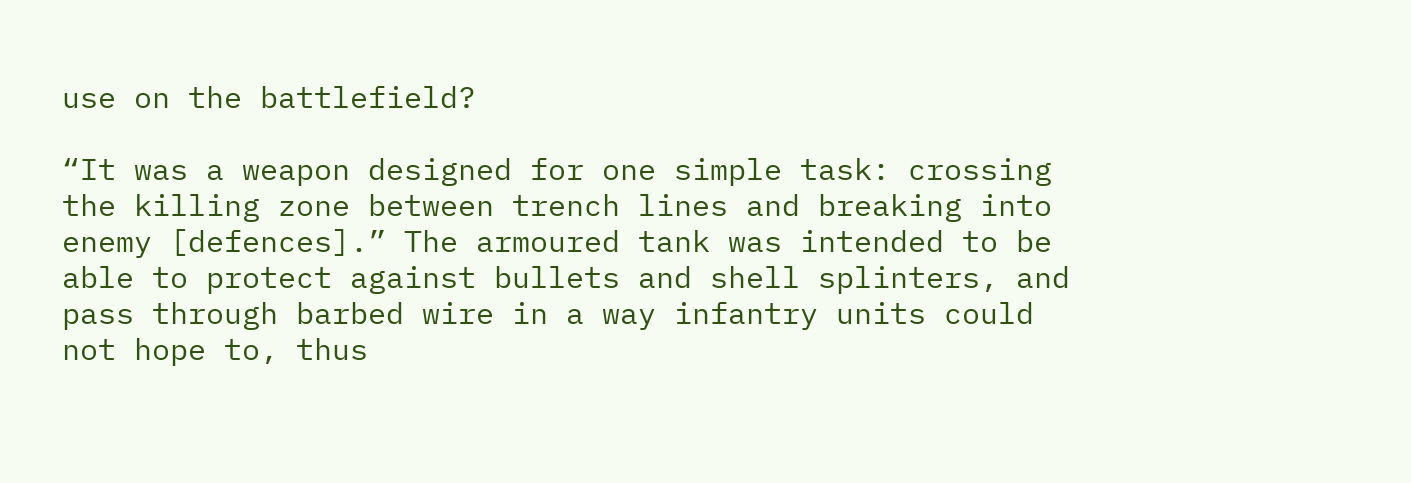use on the battlefield?

“It was a weapon designed for one simple task: crossing the killing zone between trench lines and breaking into enemy [defences].” The armoured tank was intended to be able to protect against bullets and shell splinters, and pass through barbed wire in a way infantry units could not hope to, thus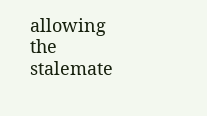allowing the stalemate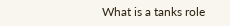What is a tanks role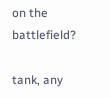on the battlefield?

tank, any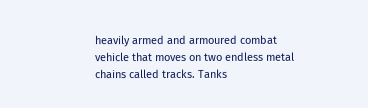heavily armed and armoured combat vehicle that moves on two endless metal chains called tracks. Tanks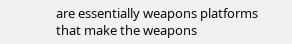are essentially weapons platforms that make the weapons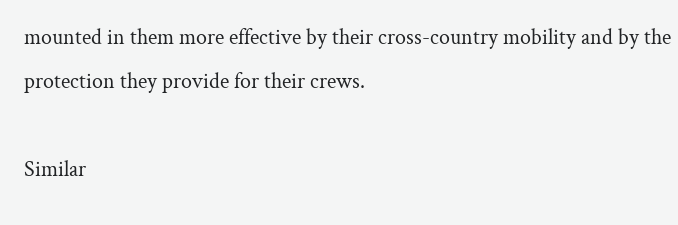mounted in them more effective by their cross-country mobility and by the protection they provide for their crews.

Similar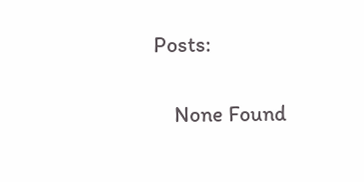Posts:

    None Found